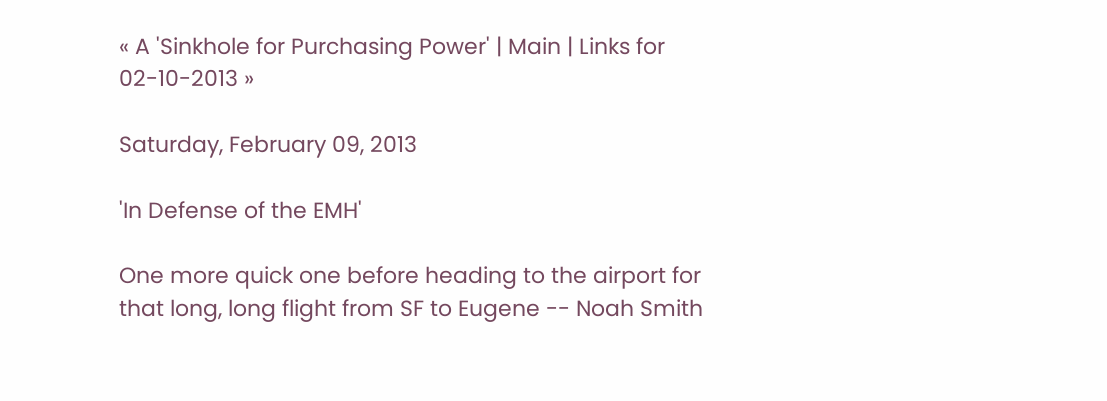« A 'Sinkhole for Purchasing Power' | Main | Links for 02-10-2013 »

Saturday, February 09, 2013

'In Defense of the EMH'

One more quick one before heading to the airport for that long, long flight from SF to Eugene -- Noah Smith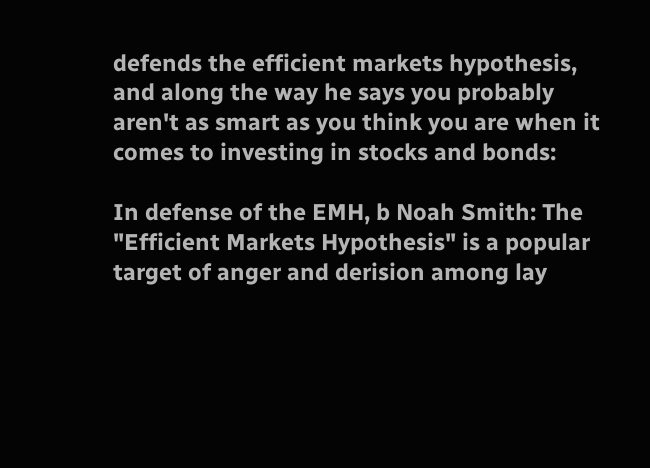defends the efficient markets hypothesis, and along the way he says you probably aren't as smart as you think you are when it comes to investing in stocks and bonds:

In defense of the EMH, b Noah Smith: The "Efficient Markets Hypothesis" is a popular target of anger and derision among lay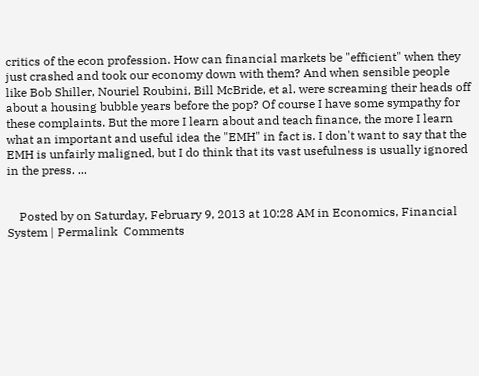critics of the econ profession. How can financial markets be "efficient" when they just crashed and took our economy down with them? And when sensible people like Bob Shiller, Nouriel Roubini, Bill McBride, et al. were screaming their heads off about a housing bubble years before the pop? Of course I have some sympathy for these complaints. But the more I learn about and teach finance, the more I learn what an important and useful idea the "EMH" in fact is. I don't want to say that the EMH is unfairly maligned, but I do think that its vast usefulness is usually ignored in the press. ...


    Posted by on Saturday, February 9, 2013 at 10:28 AM in Economics, Financial System | Permalink  Comments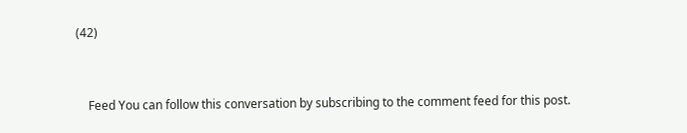(42)


    Feed You can follow this conversation by subscribing to the comment feed for this post.